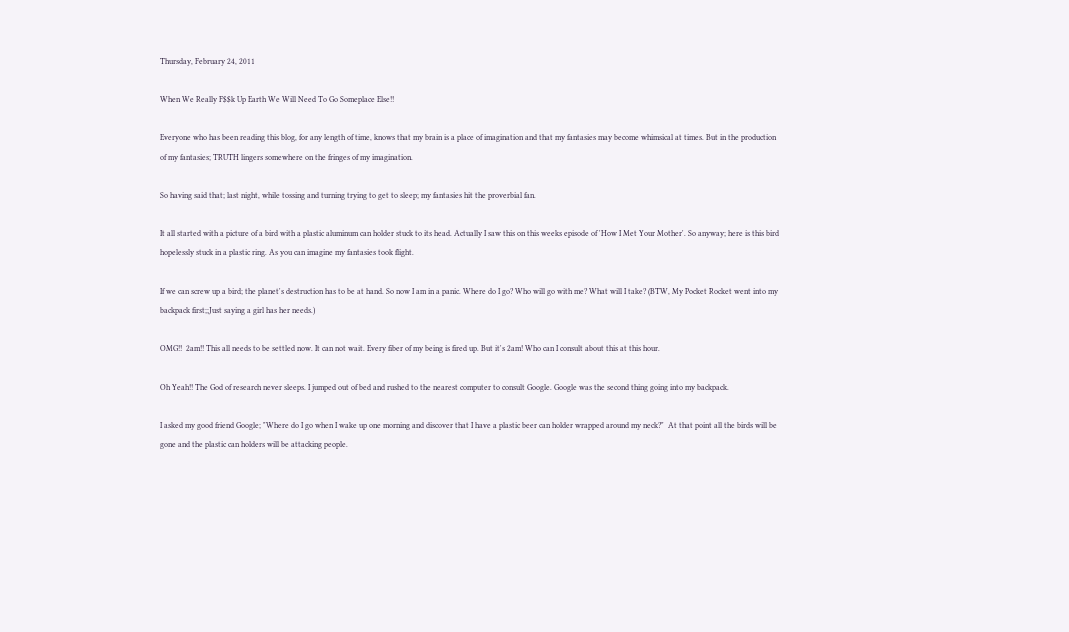Thursday, February 24, 2011

When We Really F$$k Up Earth We Will Need To Go Someplace Else!!

Everyone who has been reading this blog, for any length of time, knows that my brain is a place of imagination and that my fantasies may become whimsical at times. But in the production of my fantasies; TRUTH lingers somewhere on the fringes of my imagination.

So having said that; last night, while tossing and turning trying to get to sleep; my fantasies hit the proverbial fan.

It all started with a picture of a bird with a plastic aluminum can holder stuck to its head. Actually I saw this on this weeks episode of 'How I Met Your Mother'. So anyway; here is this bird hopelessly stuck in a plastic ring. As you can imagine my fantasies took flight.

If we can screw up a bird; the planet's destruction has to be at hand. So now I am in a panic. Where do I go? Who will go with me? What will I take? (BTW, My Pocket Rocket went into my backpack first;;Just saying a girl has her needs.)

OMG!!  2am!! This all needs to be settled now. It can not wait. Every fiber of my being is fired up. But it's 2am! Who can I consult about this at this hour.

Oh Yeah!! The God of research never sleeps. I jumped out of bed and rushed to the nearest computer to consult Google. Google was the second thing going into my backpack.

I asked my good friend Google; "Where do I go when I wake up one morning and discover that I have a plastic beer can holder wrapped around my neck?"  At that point all the birds will be gone and the plastic can holders will be attacking people.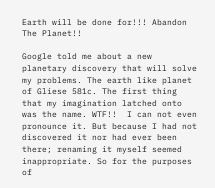Earth will be done for!!! Abandon The Planet!!

Google told me about a new planetary discovery that will solve my problems. The earth like planet of Gliese 581c. The first thing that my imagination latched onto was the name. WTF!!  I can not even pronounce it. But because I had not discovered it nor had ever been there; renaming it myself seemed inappropriate. So for the purposes of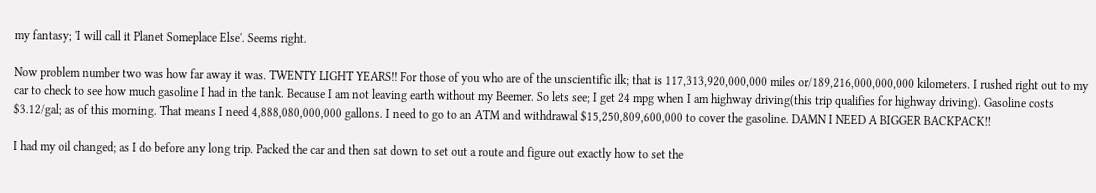my fantasy; 'I will call it Planet Someplace Else'. Seems right.

Now problem number two was how far away it was. TWENTY LIGHT YEARS!! For those of you who are of the unscientific ilk; that is 117,313,920,000,000 miles or/189,216,000,000,000 kilometers. I rushed right out to my car to check to see how much gasoline I had in the tank. Because I am not leaving earth without my Beemer. So lets see; I get 24 mpg when I am highway driving(this trip qualifies for highway driving). Gasoline costs $3.12/gal; as of this morning. That means I need 4,888,080,000,000 gallons. I need to go to an ATM and withdrawal $15,250,809,600,000 to cover the gasoline. DAMN I NEED A BIGGER BACKPACK!!

I had my oil changed; as I do before any long trip. Packed the car and then sat down to set out a route and figure out exactly how to set the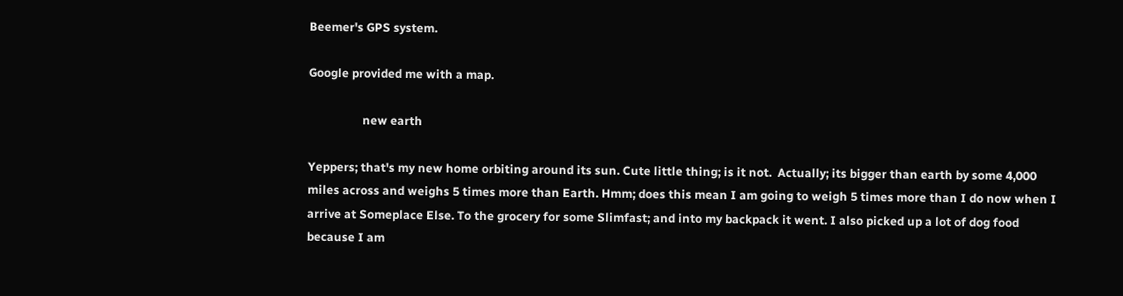Beemer's GPS system.

Google provided me with a map.

                  new earth

Yeppers; that's my new home orbiting around its sun. Cute little thing; is it not.  Actually; its bigger than earth by some 4,000 miles across and weighs 5 times more than Earth. Hmm; does this mean I am going to weigh 5 times more than I do now when I arrive at Someplace Else. To the grocery for some Slimfast; and into my backpack it went. I also picked up a lot of dog food because I am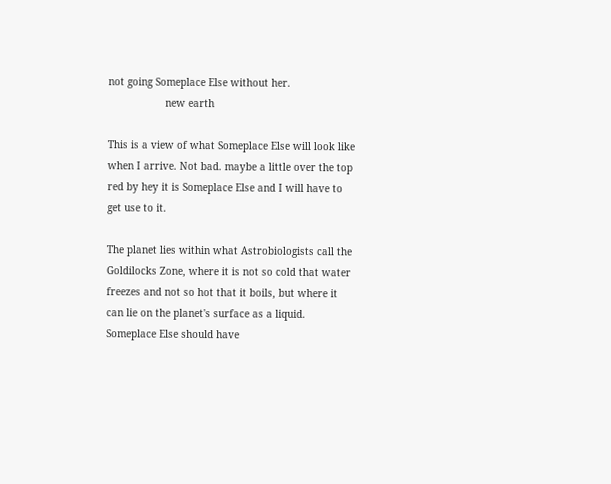not going Someplace Else without her.
                   new earth

This is a view of what Someplace Else will look like when I arrive. Not bad. maybe a little over the top red by hey it is Someplace Else and I will have to get use to it.

The planet lies within what Astrobiologists call the Goldilocks Zone, where it is not so cold that water freezes and not so hot that it boils, but where it can lie on the planet's surface as a liquid.  Someplace Else should have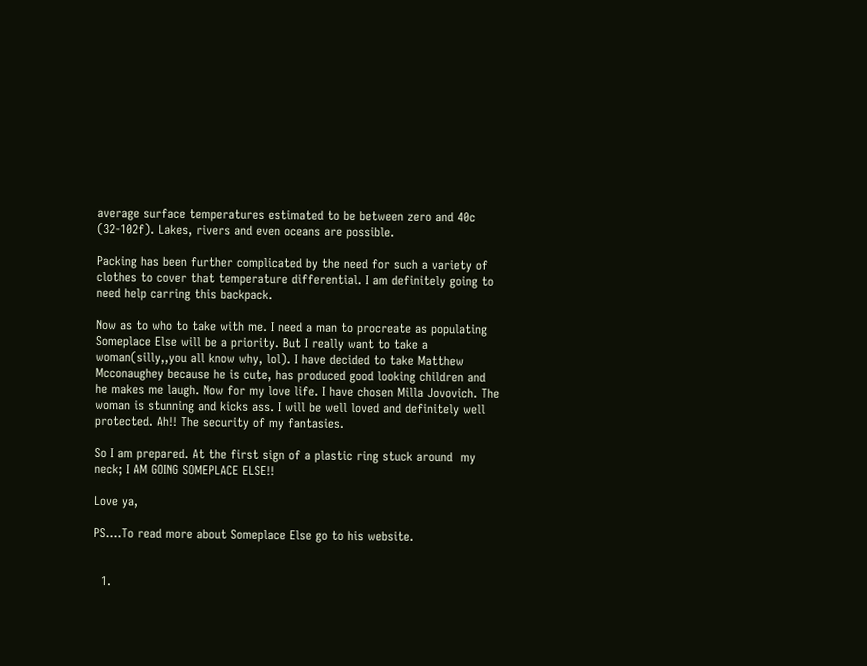average surface temperatures estimated to be between zero and 40c (32-102f). Lakes, rivers and even oceans are possible.

Packing has been further complicated by the need for such a variety of clothes to cover that temperature differential. I am definitely going to need help carring this backpack.

Now as to who to take with me. I need a man to procreate as populating Someplace Else will be a priority. But I really want to take a woman(silly,,you all know why, lol). I have decided to take Matthew Mcconaughey because he is cute, has produced good looking children and he makes me laugh. Now for my love life. I have chosen Milla Jovovich. The woman is stunning and kicks ass. I will be well loved and definitely well protected. Ah!! The security of my fantasies.

So I am prepared. At the first sign of a plastic ring stuck around  my neck; I AM GOING SOMEPLACE ELSE!!

Love ya,

PS....To read more about Someplace Else go to his website.


  1.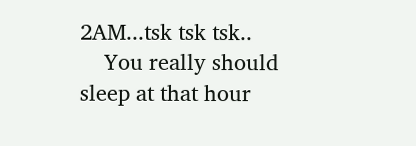2AM...tsk tsk tsk..
    You really should sleep at that hour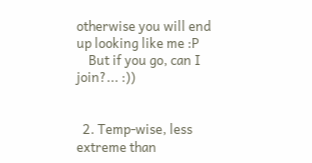otherwise you will end up looking like me :P
    But if you go, can I join?... :))


  2. Temp-wise, less extreme than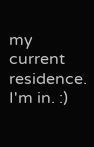my current residence. I'm in. :)